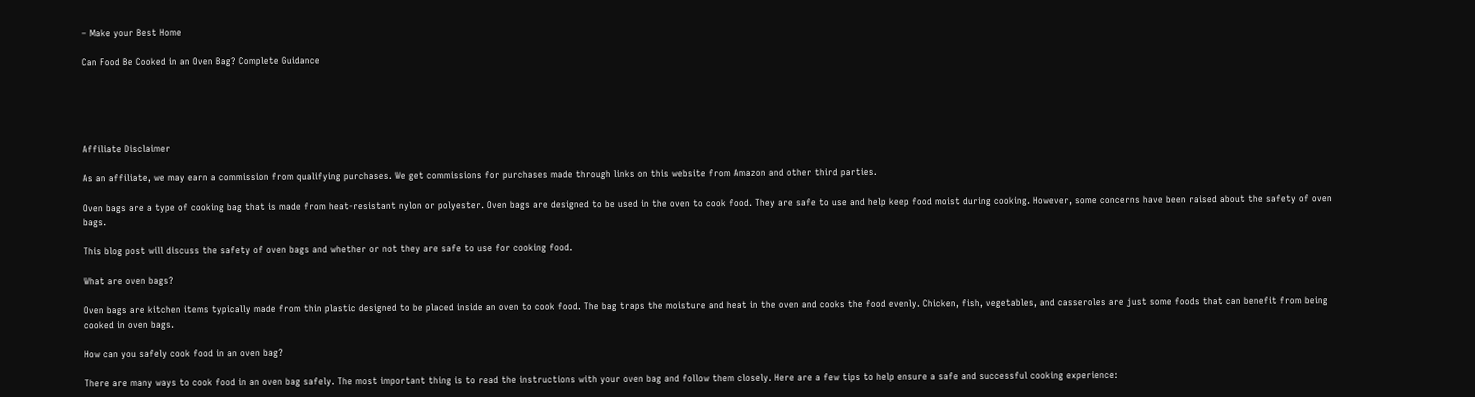– Make your Best Home

Can Food Be Cooked in an Oven Bag? Complete Guidance





Affiliate Disclaimer

As an affiliate, we may earn a commission from qualifying purchases. We get commissions for purchases made through links on this website from Amazon and other third parties.

Oven bags are a type of cooking bag that is made from heat-resistant nylon or polyester. Oven bags are designed to be used in the oven to cook food. They are safe to use and help keep food moist during cooking. However, some concerns have been raised about the safety of oven bags.

This blog post will discuss the safety of oven bags and whether or not they are safe to use for cooking food.

What are oven bags?

Oven bags are kitchen items typically made from thin plastic designed to be placed inside an oven to cook food. The bag traps the moisture and heat in the oven and cooks the food evenly. Chicken, fish, vegetables, and casseroles are just some foods that can benefit from being cooked in oven bags.

How can you safely cook food in an oven bag?

There are many ways to cook food in an oven bag safely. The most important thing is to read the instructions with your oven bag and follow them closely. Here are a few tips to help ensure a safe and successful cooking experience: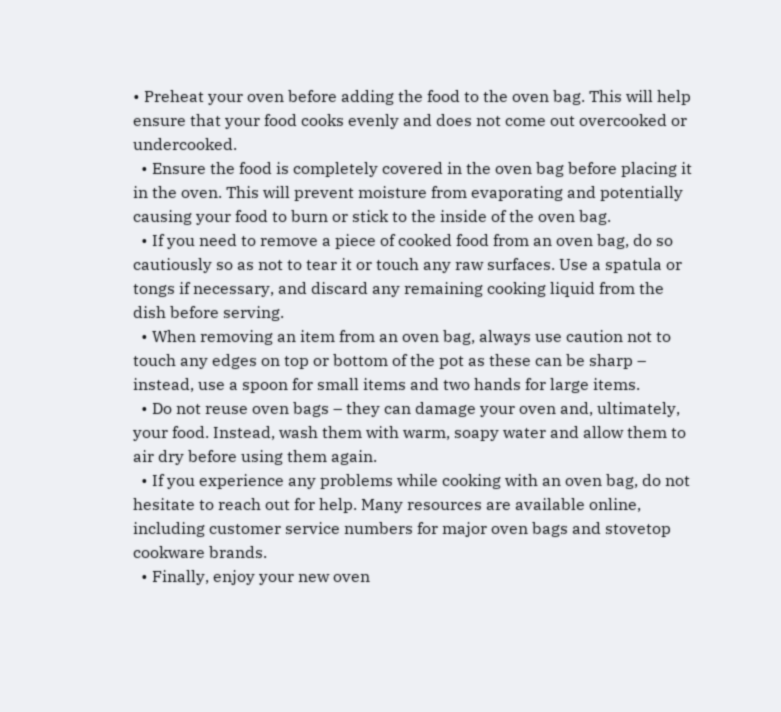• Preheat your oven before adding the food to the oven bag. This will help ensure that your food cooks evenly and does not come out overcooked or undercooked.
  • Ensure the food is completely covered in the oven bag before placing it in the oven. This will prevent moisture from evaporating and potentially causing your food to burn or stick to the inside of the oven bag.
  • If you need to remove a piece of cooked food from an oven bag, do so cautiously so as not to tear it or touch any raw surfaces. Use a spatula or tongs if necessary, and discard any remaining cooking liquid from the dish before serving.
  • When removing an item from an oven bag, always use caution not to touch any edges on top or bottom of the pot as these can be sharp – instead, use a spoon for small items and two hands for large items.
  • Do not reuse oven bags – they can damage your oven and, ultimately, your food. Instead, wash them with warm, soapy water and allow them to air dry before using them again.
  • If you experience any problems while cooking with an oven bag, do not hesitate to reach out for help. Many resources are available online, including customer service numbers for major oven bags and stovetop cookware brands.
  • Finally, enjoy your new oven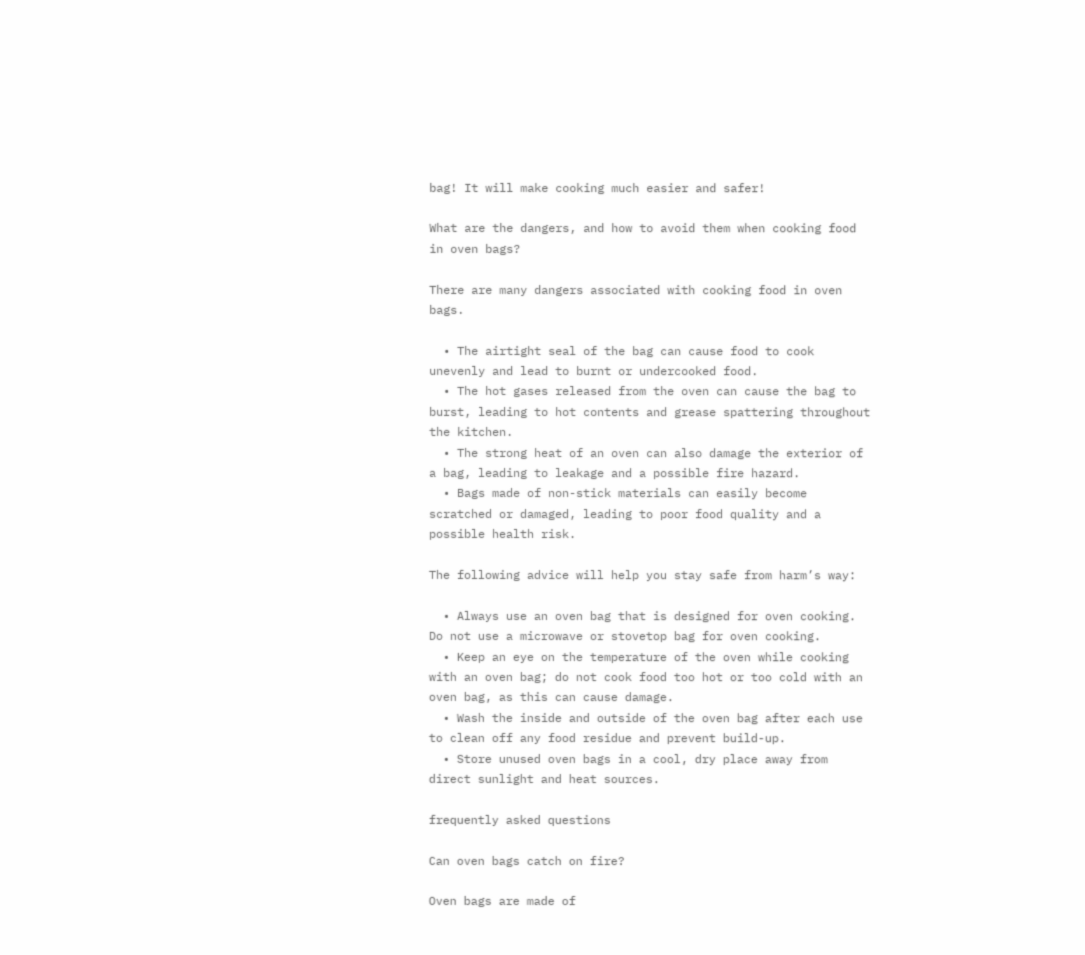bag! It will make cooking much easier and safer!

What are the dangers, and how to avoid them when cooking food in oven bags?

There are many dangers associated with cooking food in oven bags.

  • The airtight seal of the bag can cause food to cook unevenly and lead to burnt or undercooked food.
  • The hot gases released from the oven can cause the bag to burst, leading to hot contents and grease spattering throughout the kitchen.
  • The strong heat of an oven can also damage the exterior of a bag, leading to leakage and a possible fire hazard.
  • Bags made of non-stick materials can easily become scratched or damaged, leading to poor food quality and a possible health risk.

The following advice will help you stay safe from harm’s way:

  • Always use an oven bag that is designed for oven cooking. Do not use a microwave or stovetop bag for oven cooking.
  • Keep an eye on the temperature of the oven while cooking with an oven bag; do not cook food too hot or too cold with an oven bag, as this can cause damage.
  • Wash the inside and outside of the oven bag after each use to clean off any food residue and prevent build-up.
  • Store unused oven bags in a cool, dry place away from direct sunlight and heat sources.

frequently asked questions

Can oven bags catch on fire?

Oven bags are made of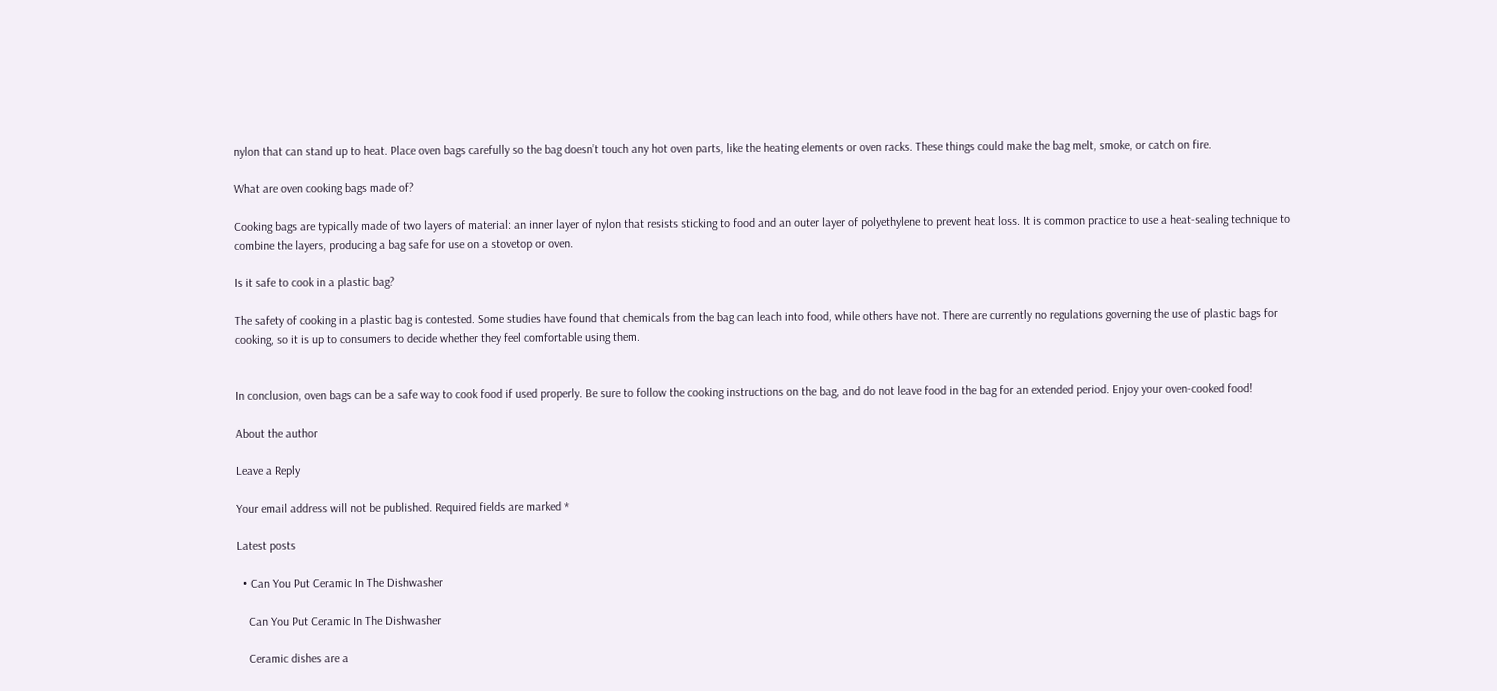nylon that can stand up to heat. Place oven bags carefully so the bag doesn’t touch any hot oven parts, like the heating elements or oven racks. These things could make the bag melt, smoke, or catch on fire.

What are oven cooking bags made of?

Cooking bags are typically made of two layers of material: an inner layer of nylon that resists sticking to food and an outer layer of polyethylene to prevent heat loss. It is common practice to use a heat-sealing technique to combine the layers, producing a bag safe for use on a stovetop or oven.

Is it safe to cook in a plastic bag?

The safety of cooking in a plastic bag is contested. Some studies have found that chemicals from the bag can leach into food, while others have not. There are currently no regulations governing the use of plastic bags for cooking, so it is up to consumers to decide whether they feel comfortable using them.


In conclusion, oven bags can be a safe way to cook food if used properly. Be sure to follow the cooking instructions on the bag, and do not leave food in the bag for an extended period. Enjoy your oven-cooked food!

About the author

Leave a Reply

Your email address will not be published. Required fields are marked *

Latest posts

  • Can You Put Ceramic In The Dishwasher

    Can You Put Ceramic In The Dishwasher

    Ceramic dishes are a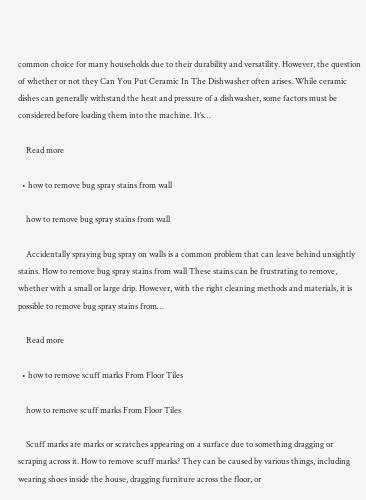common choice for many households due to their durability and versatility. However, the question of whether or not they Can You Put Ceramic In The Dishwasher often arises. While ceramic dishes can generally withstand the heat and pressure of a dishwasher, some factors must be considered before loading them into the machine. It’s…

    Read more

  • how to remove bug spray stains from wall

    how to remove bug spray stains from wall

    Accidentally spraying bug spray on walls is a common problem that can leave behind unsightly stains. How to remove bug spray stains from wall These stains can be frustrating to remove, whether with a small or large drip. However, with the right cleaning methods and materials, it is possible to remove bug spray stains from…

    Read more

  • how to remove scuff marks From Floor Tiles

    how to remove scuff marks From Floor Tiles

    Scuff marks are marks or scratches appearing on a surface due to something dragging or scraping across it. How to remove scuff marks? They can be caused by various things, including wearing shoes inside the house, dragging furniture across the floor, or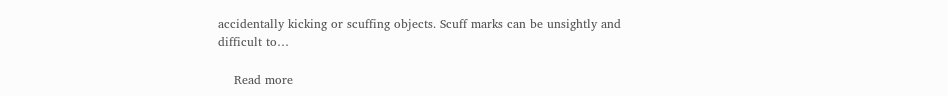accidentally kicking or scuffing objects. Scuff marks can be unsightly and difficult to…

    Read more